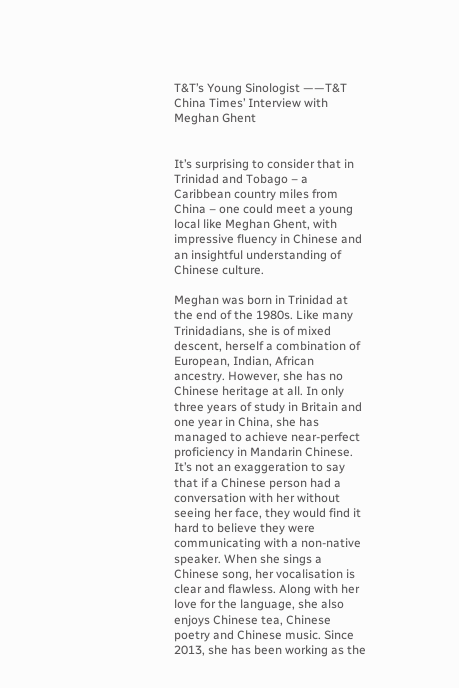T&T’s Young Sinologist ——T&T China Times’ Interview with Meghan Ghent


It’s surprising to consider that in Trinidad and Tobago – a Caribbean country miles from China – one could meet a young local like Meghan Ghent, with impressive fluency in Chinese and an insightful understanding of Chinese culture.

Meghan was born in Trinidad at the end of the 1980s. Like many Trinidadians, she is of mixed descent, herself a combination of European, Indian, African ancestry. However, she has no Chinese heritage at all. In only three years of study in Britain and one year in China, she has managed to achieve near-perfect proficiency in Mandarin Chinese. It’s not an exaggeration to say that if a Chinese person had a conversation with her without seeing her face, they would find it hard to believe they were communicating with a non-native speaker. When she sings a Chinese song, her vocalisation is clear and flawless. Along with her love for the language, she also enjoys Chinese tea, Chinese poetry and Chinese music. Since 2013, she has been working as the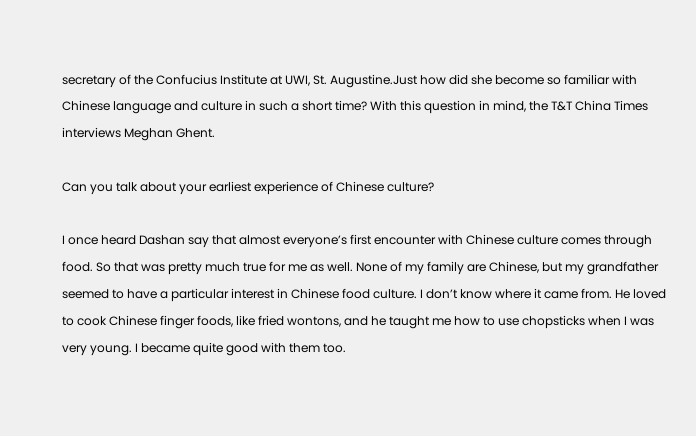secretary of the Confucius Institute at UWI, St. Augustine.Just how did she become so familiar with Chinese language and culture in such a short time? With this question in mind, the T&T China Times interviews Meghan Ghent.

Can you talk about your earliest experience of Chinese culture?

I once heard Dashan say that almost everyone’s first encounter with Chinese culture comes through food. So that was pretty much true for me as well. None of my family are Chinese, but my grandfather seemed to have a particular interest in Chinese food culture. I don’t know where it came from. He loved to cook Chinese finger foods, like fried wontons, and he taught me how to use chopsticks when I was very young. I became quite good with them too.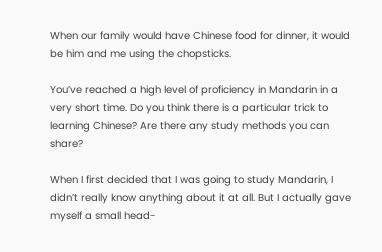When our family would have Chinese food for dinner, it would be him and me using the chopsticks.

You’ve reached a high level of proficiency in Mandarin in a very short time. Do you think there is a particular trick to learning Chinese? Are there any study methods you can share?

When I first decided that I was going to study Mandarin, I didn’t really know anything about it at all. But I actually gave myself a small head-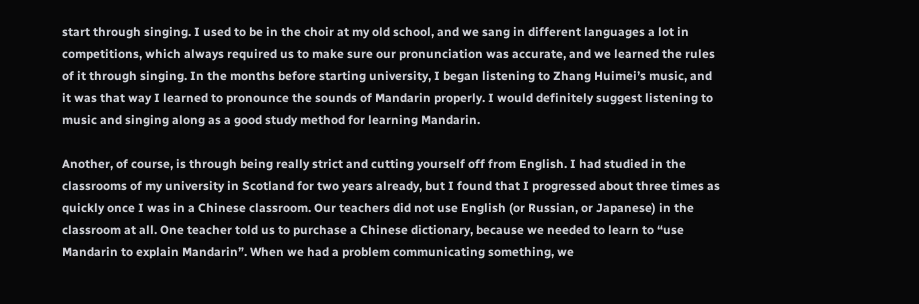start through singing. I used to be in the choir at my old school, and we sang in different languages a lot in competitions, which always required us to make sure our pronunciation was accurate, and we learned the rules of it through singing. In the months before starting university, I began listening to Zhang Huimei’s music, and it was that way I learned to pronounce the sounds of Mandarin properly. I would definitely suggest listening to music and singing along as a good study method for learning Mandarin.

Another, of course, is through being really strict and cutting yourself off from English. I had studied in the classrooms of my university in Scotland for two years already, but I found that I progressed about three times as quickly once I was in a Chinese classroom. Our teachers did not use English (or Russian, or Japanese) in the classroom at all. One teacher told us to purchase a Chinese dictionary, because we needed to learn to “use Mandarin to explain Mandarin”. When we had a problem communicating something, we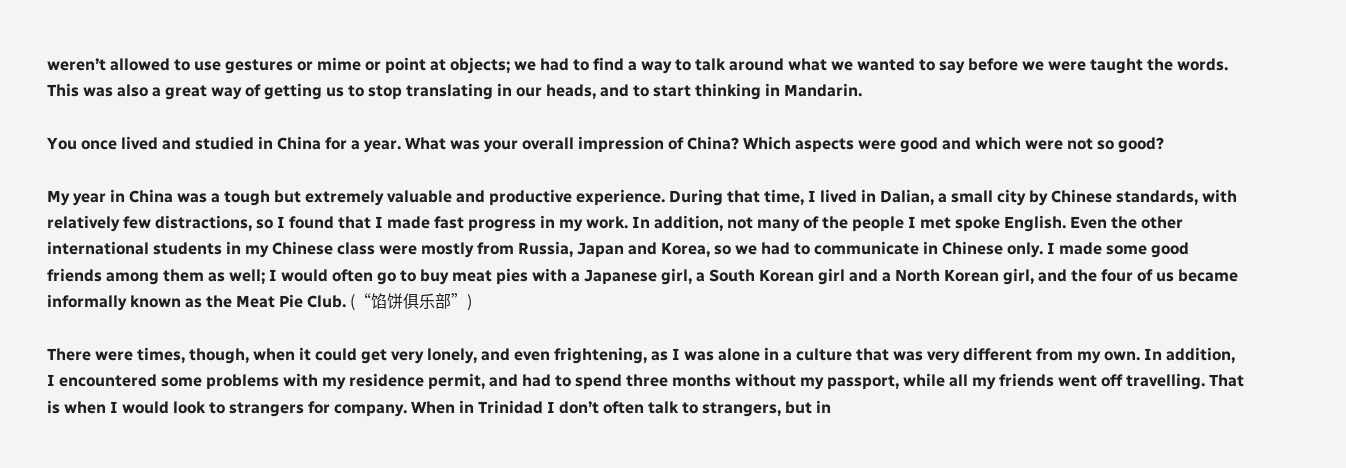weren’t allowed to use gestures or mime or point at objects; we had to find a way to talk around what we wanted to say before we were taught the words. This was also a great way of getting us to stop translating in our heads, and to start thinking in Mandarin.

You once lived and studied in China for a year. What was your overall impression of China? Which aspects were good and which were not so good?

My year in China was a tough but extremely valuable and productive experience. During that time, I lived in Dalian, a small city by Chinese standards, with relatively few distractions, so I found that I made fast progress in my work. In addition, not many of the people I met spoke English. Even the other international students in my Chinese class were mostly from Russia, Japan and Korea, so we had to communicate in Chinese only. I made some good friends among them as well; I would often go to buy meat pies with a Japanese girl, a South Korean girl and a North Korean girl, and the four of us became informally known as the Meat Pie Club. (“馅饼俱乐部”)

There were times, though, when it could get very lonely, and even frightening, as I was alone in a culture that was very different from my own. In addition, I encountered some problems with my residence permit, and had to spend three months without my passport, while all my friends went off travelling. That is when I would look to strangers for company. When in Trinidad I don’t often talk to strangers, but in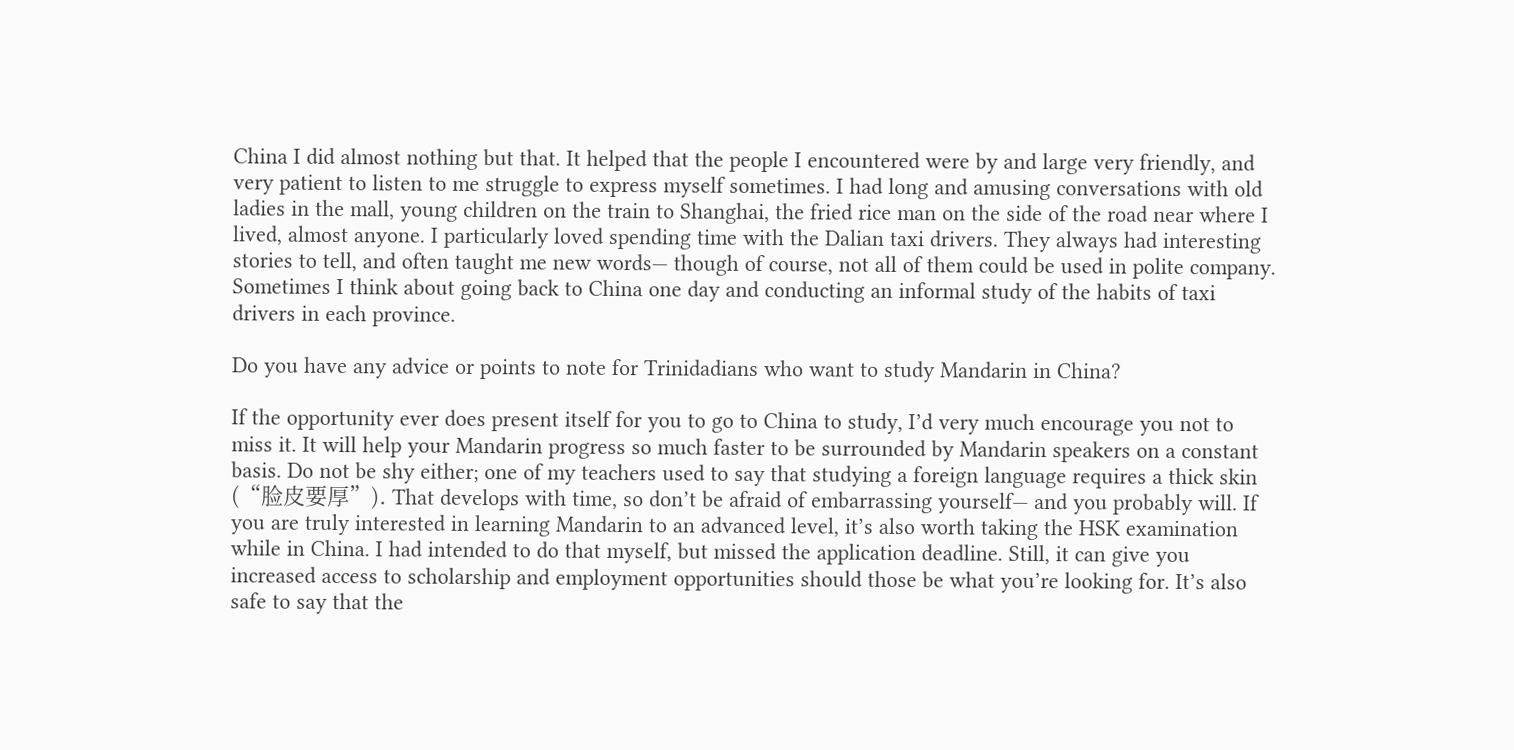China I did almost nothing but that. It helped that the people I encountered were by and large very friendly, and very patient to listen to me struggle to express myself sometimes. I had long and amusing conversations with old ladies in the mall, young children on the train to Shanghai, the fried rice man on the side of the road near where I lived, almost anyone. I particularly loved spending time with the Dalian taxi drivers. They always had interesting stories to tell, and often taught me new words— though of course, not all of them could be used in polite company. Sometimes I think about going back to China one day and conducting an informal study of the habits of taxi drivers in each province.

Do you have any advice or points to note for Trinidadians who want to study Mandarin in China?

If the opportunity ever does present itself for you to go to China to study, I’d very much encourage you not to miss it. It will help your Mandarin progress so much faster to be surrounded by Mandarin speakers on a constant basis. Do not be shy either; one of my teachers used to say that studying a foreign language requires a thick skin (“脸皮要厚”). That develops with time, so don’t be afraid of embarrassing yourself— and you probably will. If you are truly interested in learning Mandarin to an advanced level, it’s also worth taking the HSK examination while in China. I had intended to do that myself, but missed the application deadline. Still, it can give you increased access to scholarship and employment opportunities should those be what you’re looking for. It’s also safe to say that the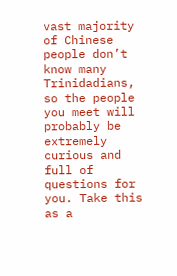vast majority of Chinese people don’t know many Trinidadians, so the people you meet will probably be extremely curious and full of questions for you. Take this as a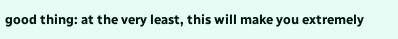good thing: at the very least, this will make you extremely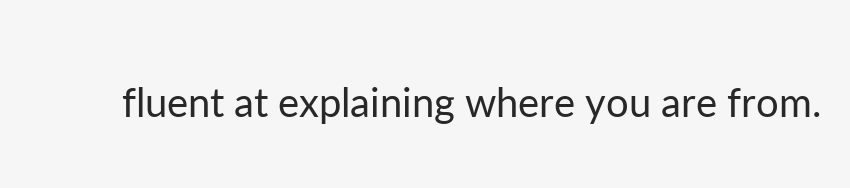fluent at explaining where you are from.